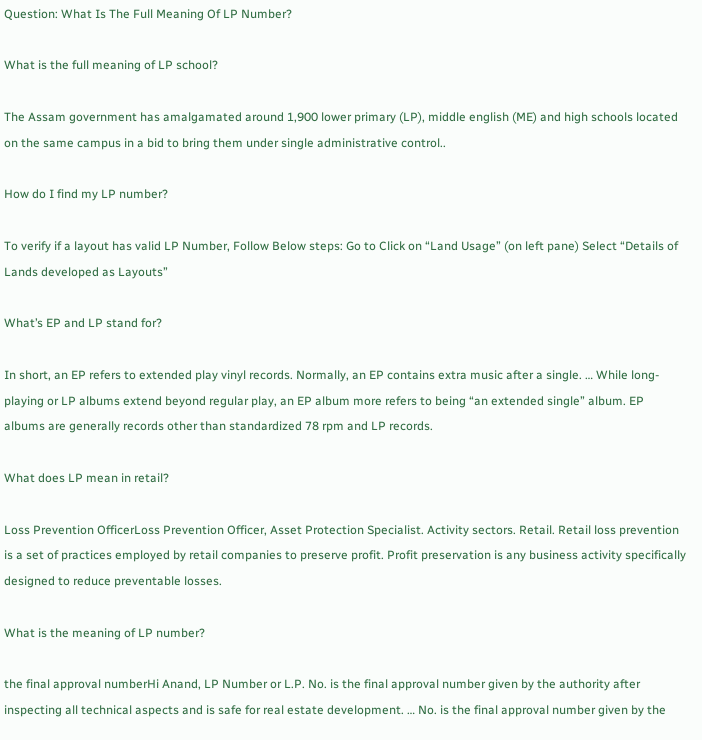Question: What Is The Full Meaning Of LP Number?

What is the full meaning of LP school?

The Assam government has amalgamated around 1,900 lower primary (LP), middle english (ME) and high schools located on the same campus in a bid to bring them under single administrative control..

How do I find my LP number?

To verify if a layout has valid LP Number, Follow Below steps: Go to Click on “Land Usage” (on left pane) Select “Details of Lands developed as Layouts”

What’s EP and LP stand for?

In short, an EP refers to extended play vinyl records. Normally, an EP contains extra music after a single. … While long-playing or LP albums extend beyond regular play, an EP album more refers to being “an extended single” album. EP albums are generally records other than standardized 78 rpm and LP records.

What does LP mean in retail?

Loss Prevention OfficerLoss Prevention Officer, Asset Protection Specialist. Activity sectors. Retail. Retail loss prevention is a set of practices employed by retail companies to preserve profit. Profit preservation is any business activity specifically designed to reduce preventable losses.

What is the meaning of LP number?

the final approval numberHi Anand, LP Number or L.P. No. is the final approval number given by the authority after inspecting all technical aspects and is safe for real estate development. … No. is the final approval number given by the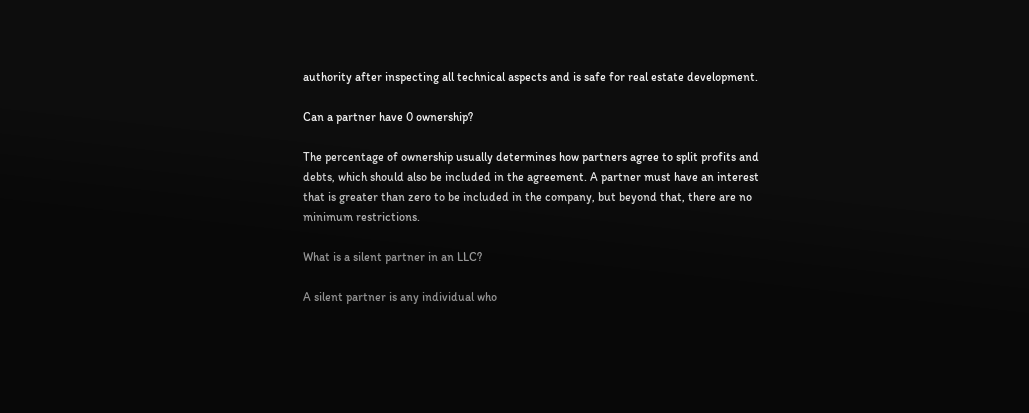authority after inspecting all technical aspects and is safe for real estate development.

Can a partner have 0 ownership?

The percentage of ownership usually determines how partners agree to split profits and debts, which should also be included in the agreement. A partner must have an interest that is greater than zero to be included in the company, but beyond that, there are no minimum restrictions.

What is a silent partner in an LLC?

A silent partner is any individual who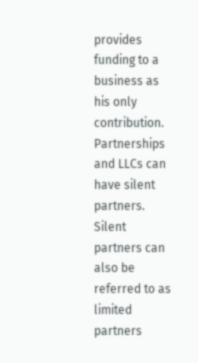provides funding to a business as his only contribution. Partnerships and LLCs can have silent partners. Silent partners can also be referred to as limited partners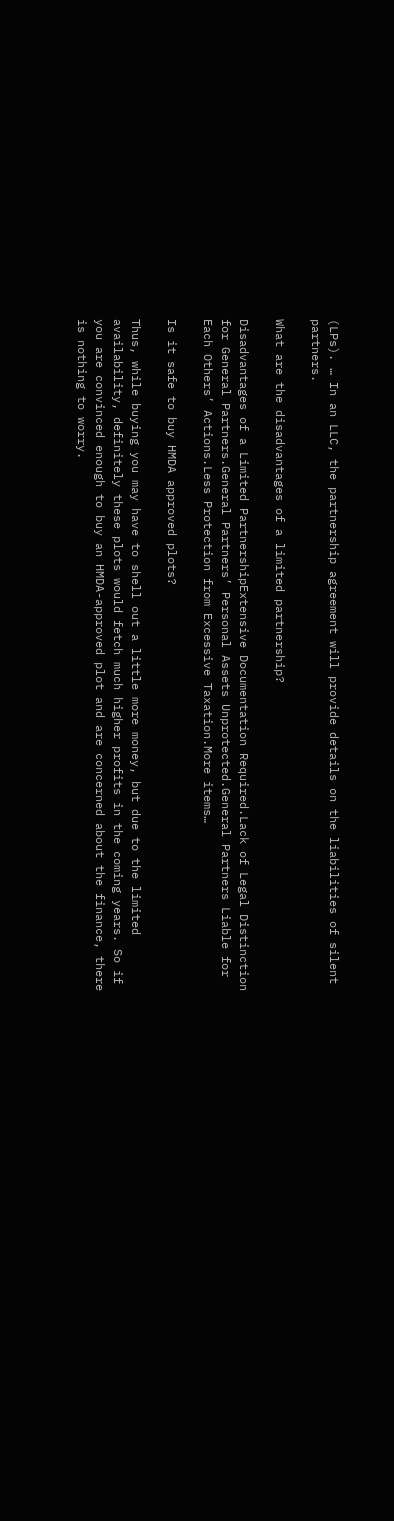(LPs). … In an LLC, the partnership agreement will provide details on the liabilities of silent partners.

What are the disadvantages of a limited partnership?

Disadvantages of a Limited PartnershipExtensive Documentation Required.Lack of Legal Distinction for General Partners.General Partners’ Personal Assets Unprotected.General Partners Liable for Each Others’ Actions.Less Protection from Excessive Taxation.More items…

Is it safe to buy HMDA approved plots?

Thus, while buying you may have to shell out a little more money, but due to the limited availability, definitely these plots would fetch much higher profits in the coming years. So if you are convinced enough to buy an HMDA-approved plot and are concerned about the finance, there is nothing to worry.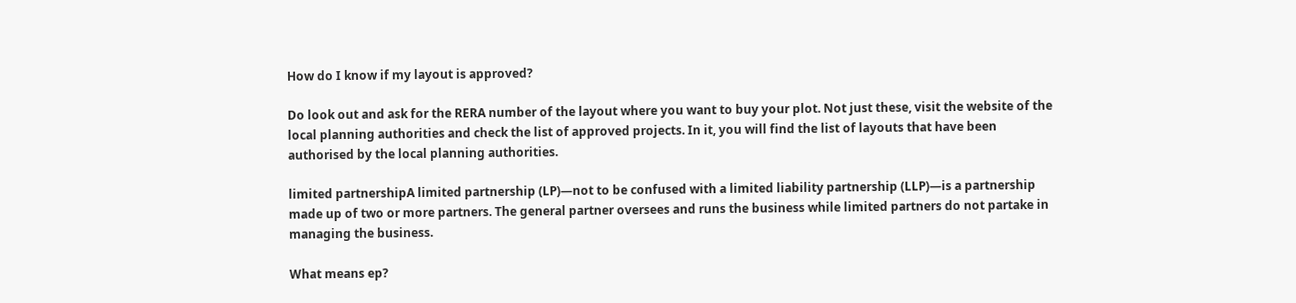How do I know if my layout is approved?

Do look out and ask for the RERA number of the layout where you want to buy your plot. Not just these, visit the website of the local planning authorities and check the list of approved projects. In it, you will find the list of layouts that have been authorised by the local planning authorities.

limited partnershipA limited partnership (LP)—not to be confused with a limited liability partnership (LLP)—is a partnership made up of two or more partners. The general partner oversees and runs the business while limited partners do not partake in managing the business.

What means ep?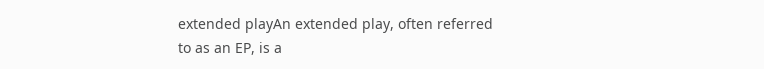extended playAn extended play, often referred to as an EP, is a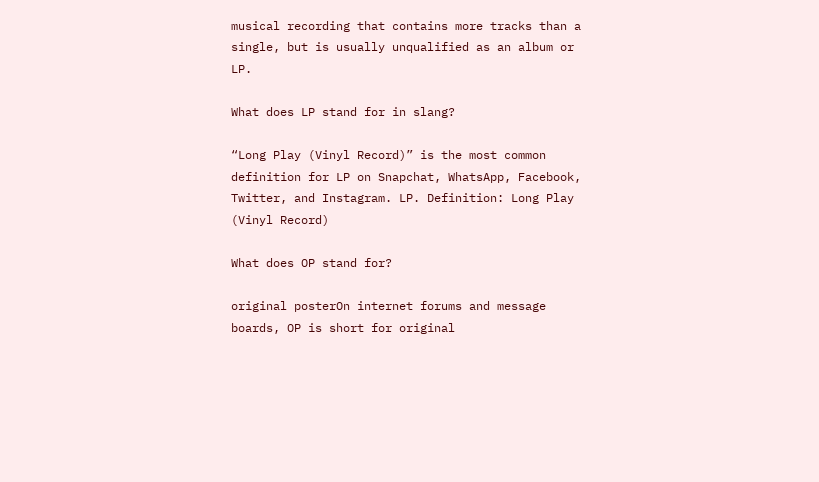musical recording that contains more tracks than a single, but is usually unqualified as an album or LP.

What does LP stand for in slang?

“Long Play (Vinyl Record)” is the most common definition for LP on Snapchat, WhatsApp, Facebook, Twitter, and Instagram. LP. Definition: Long Play (Vinyl Record)

What does OP stand for?

original posterOn internet forums and message boards, OP is short for original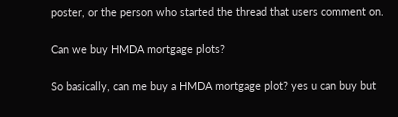poster, or the person who started the thread that users comment on.

Can we buy HMDA mortgage plots?

So basically, can me buy a HMDA mortgage plot? yes u can buy but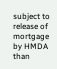subject to release of mortgage by HMDA than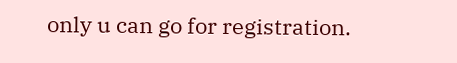only u can go for registration.